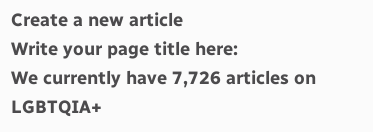Create a new article
Write your page title here:
We currently have 7,726 articles on LGBTQIA+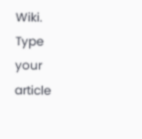Wiki. Type your article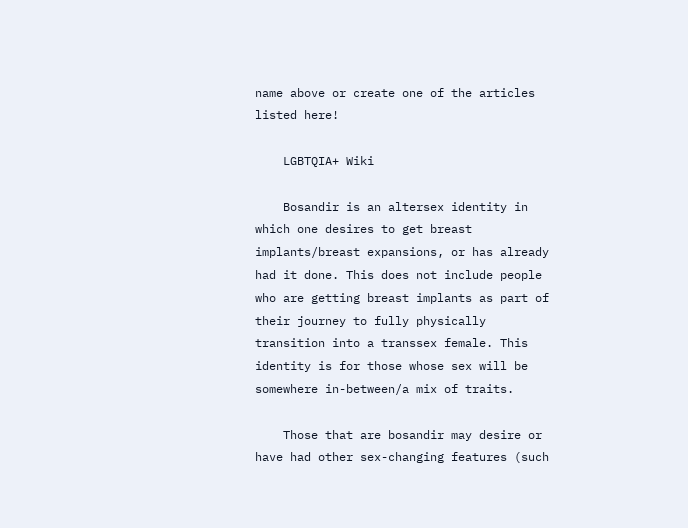name above or create one of the articles listed here!

    LGBTQIA+ Wiki

    Bosandir is an altersex identity in which one desires to get breast implants/breast expansions, or has already had it done. This does not include people who are getting breast implants as part of their journey to fully physically transition into a transsex female. This identity is for those whose sex will be somewhere in-between/a mix of traits.

    Those that are bosandir may desire or have had other sex-changing features (such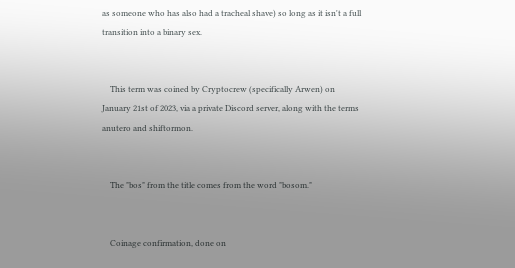as someone who has also had a tracheal shave) so long as it isn't a full transition into a binary sex.


    This term was coined by Cryptocrew (specifically Arwen) on January 21st of 2023, via a private Discord server, along with the terms anutero and shiftormon.


    The "bos" from the title comes from the word "bosom."


    Coinage confirmation, done on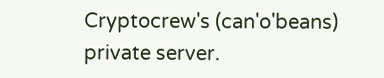Cryptocrew's (can'o'beans) private server.